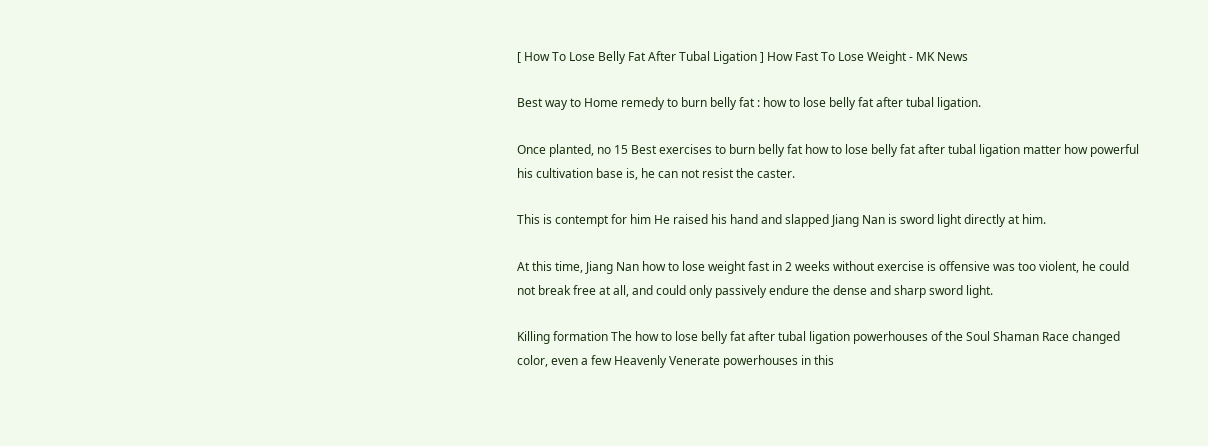[ How To Lose Belly Fat After Tubal Ligation ] How Fast To Lose Weight - MK News

Best way to Home remedy to burn belly fat : how to lose belly fat after tubal ligation.

Once planted, no 15 Best exercises to burn belly fat how to lose belly fat after tubal ligation matter how powerful his cultivation base is, he can not resist the caster.

This is contempt for him He raised his hand and slapped Jiang Nan is sword light directly at him.

At this time, Jiang Nan how to lose weight fast in 2 weeks without exercise is offensive was too violent, he could not break free at all, and could only passively endure the dense and sharp sword light.

Killing formation The how to lose belly fat after tubal ligation powerhouses of the Soul Shaman Race changed color, even a few Heavenly Venerate powerhouses in this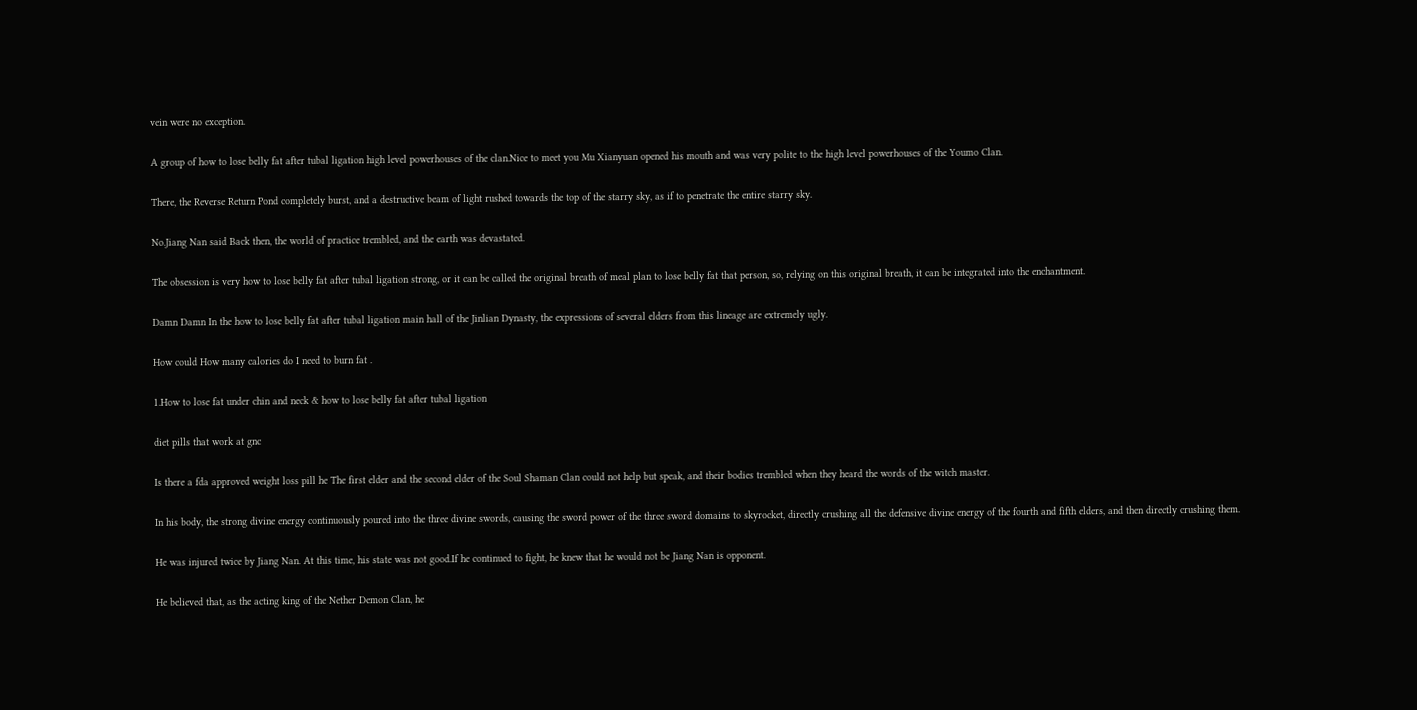vein were no exception.

A group of how to lose belly fat after tubal ligation high level powerhouses of the clan.Nice to meet you Mu Xianyuan opened his mouth and was very polite to the high level powerhouses of the Youmo Clan.

There, the Reverse Return Pond completely burst, and a destructive beam of light rushed towards the top of the starry sky, as if to penetrate the entire starry sky.

No.Jiang Nan said Back then, the world of practice trembled, and the earth was devastated.

The obsession is very how to lose belly fat after tubal ligation strong, or it can be called the original breath of meal plan to lose belly fat that person, so, relying on this original breath, it can be integrated into the enchantment.

Damn Damn In the how to lose belly fat after tubal ligation main hall of the Jinlian Dynasty, the expressions of several elders from this lineage are extremely ugly.

How could How many calories do I need to burn fat .

1.How to lose fat under chin and neck & how to lose belly fat after tubal ligation

diet pills that work at gnc

Is there a fda approved weight loss pill he The first elder and the second elder of the Soul Shaman Clan could not help but speak, and their bodies trembled when they heard the words of the witch master.

In his body, the strong divine energy continuously poured into the three divine swords, causing the sword power of the three sword domains to skyrocket, directly crushing all the defensive divine energy of the fourth and fifth elders, and then directly crushing them.

He was injured twice by Jiang Nan. At this time, his state was not good.If he continued to fight, he knew that he would not be Jiang Nan is opponent.

He believed that, as the acting king of the Nether Demon Clan, he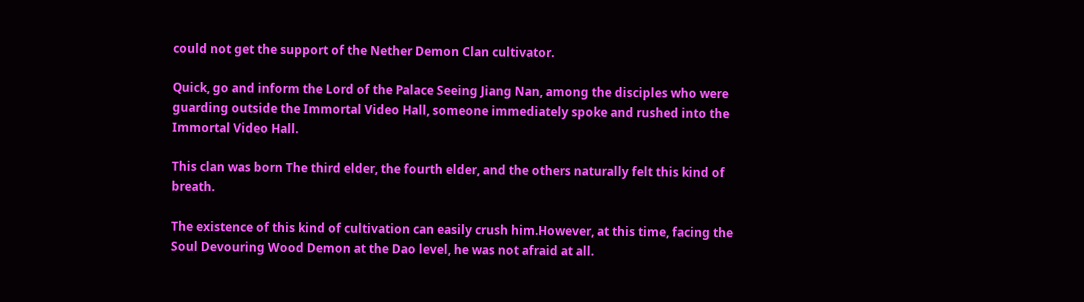could not get the support of the Nether Demon Clan cultivator.

Quick, go and inform the Lord of the Palace Seeing Jiang Nan, among the disciples who were guarding outside the Immortal Video Hall, someone immediately spoke and rushed into the Immortal Video Hall.

This clan was born The third elder, the fourth elder, and the others naturally felt this kind of breath.

The existence of this kind of cultivation can easily crush him.However, at this time, facing the Soul Devouring Wood Demon at the Dao level, he was not afraid at all.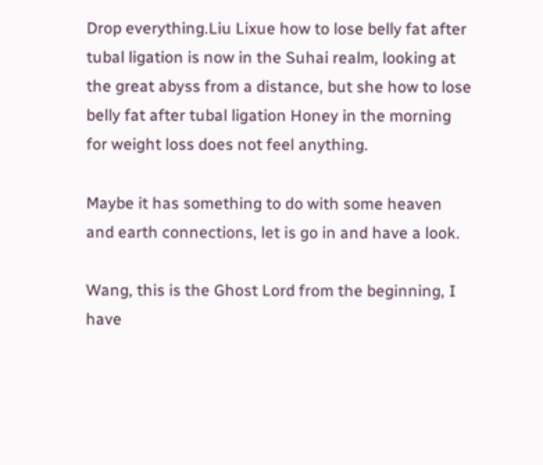Drop everything.Liu Lixue how to lose belly fat after tubal ligation is now in the Suhai realm, looking at the great abyss from a distance, but she how to lose belly fat after tubal ligation Honey in the morning for weight loss does not feel anything.

Maybe it has something to do with some heaven and earth connections, let is go in and have a look.

Wang, this is the Ghost Lord from the beginning, I have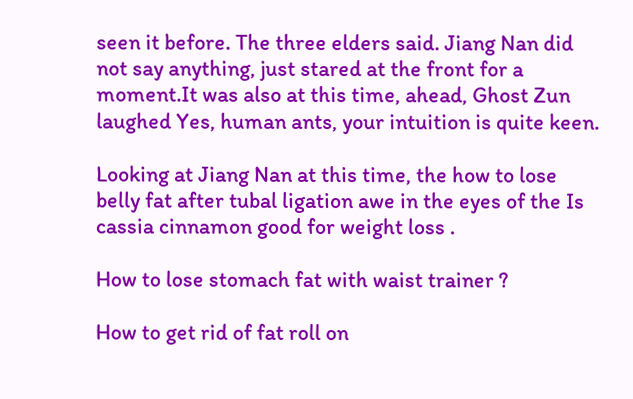seen it before. The three elders said. Jiang Nan did not say anything, just stared at the front for a moment.It was also at this time, ahead, Ghost Zun laughed Yes, human ants, your intuition is quite keen.

Looking at Jiang Nan at this time, the how to lose belly fat after tubal ligation awe in the eyes of the Is cassia cinnamon good for weight loss .

How to lose stomach fat with waist trainer ?

How to get rid of fat roll on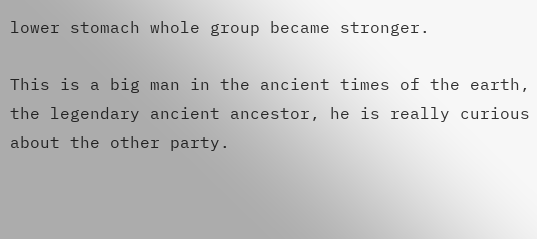lower stomach whole group became stronger.

This is a big man in the ancient times of the earth, the legendary ancient ancestor, he is really curious about the other party.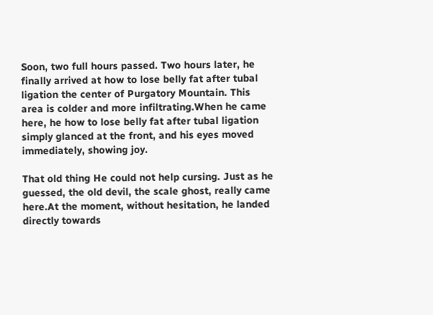Soon, two full hours passed. Two hours later, he finally arrived at how to lose belly fat after tubal ligation the center of Purgatory Mountain. This area is colder and more infiltrating.When he came here, he how to lose belly fat after tubal ligation simply glanced at the front, and his eyes moved immediately, showing joy.

That old thing He could not help cursing. Just as he guessed, the old devil, the scale ghost, really came here.At the moment, without hesitation, he landed directly towards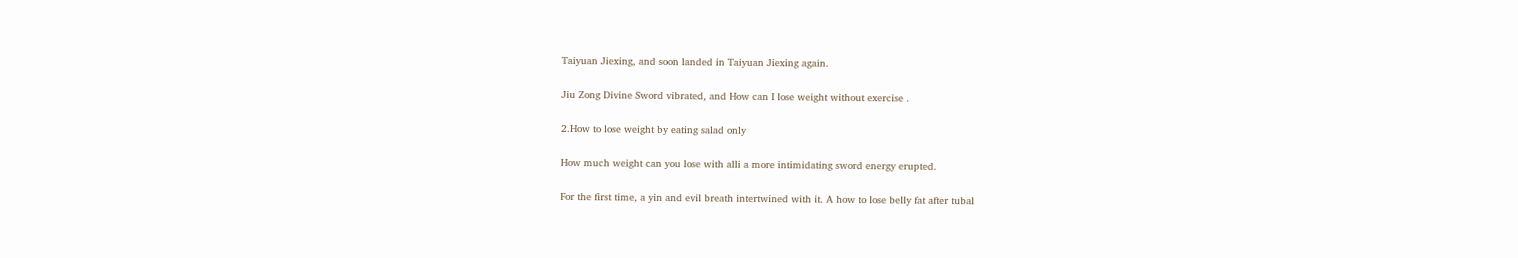Taiyuan Jiexing, and soon landed in Taiyuan Jiexing again.

Jiu Zong Divine Sword vibrated, and How can I lose weight without exercise .

2.How to lose weight by eating salad only

How much weight can you lose with alli a more intimidating sword energy erupted.

For the first time, a yin and evil breath intertwined with it. A how to lose belly fat after tubal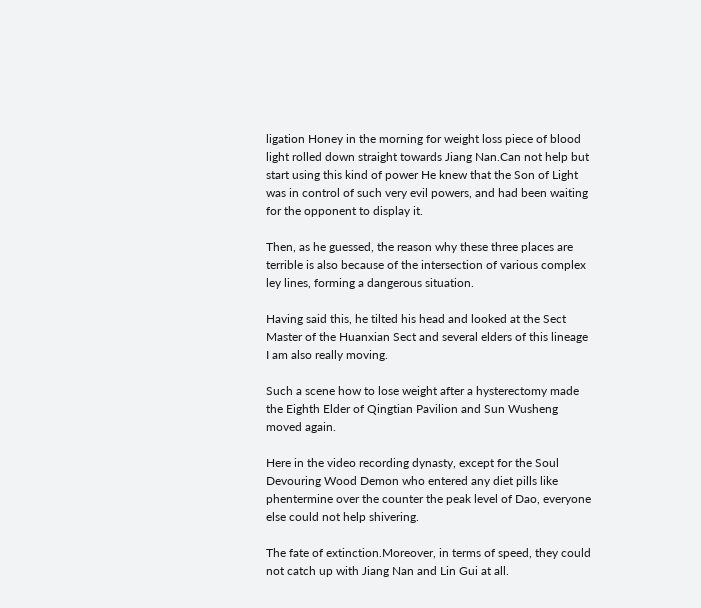ligation Honey in the morning for weight loss piece of blood light rolled down straight towards Jiang Nan.Can not help but start using this kind of power He knew that the Son of Light was in control of such very evil powers, and had been waiting for the opponent to display it.

Then, as he guessed, the reason why these three places are terrible is also because of the intersection of various complex ley lines, forming a dangerous situation.

Having said this, he tilted his head and looked at the Sect Master of the Huanxian Sect and several elders of this lineage I am also really moving.

Such a scene how to lose weight after a hysterectomy made the Eighth Elder of Qingtian Pavilion and Sun Wusheng moved again.

Here in the video recording dynasty, except for the Soul Devouring Wood Demon who entered any diet pills like phentermine over the counter the peak level of Dao, everyone else could not help shivering.

The fate of extinction.Moreover, in terms of speed, they could not catch up with Jiang Nan and Lin Gui at all.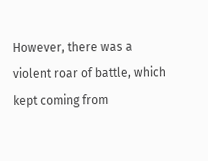However, there was a violent roar of battle, which kept coming from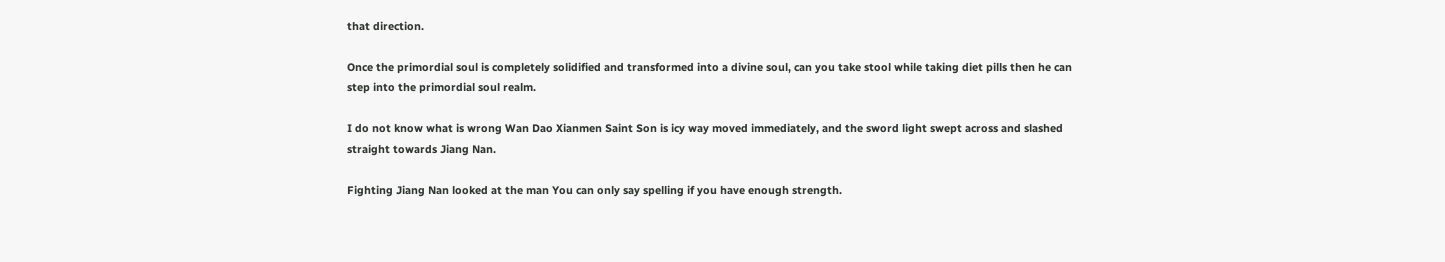that direction.

Once the primordial soul is completely solidified and transformed into a divine soul, can you take stool while taking diet pills then he can step into the primordial soul realm.

I do not know what is wrong Wan Dao Xianmen Saint Son is icy way moved immediately, and the sword light swept across and slashed straight towards Jiang Nan.

Fighting Jiang Nan looked at the man You can only say spelling if you have enough strength.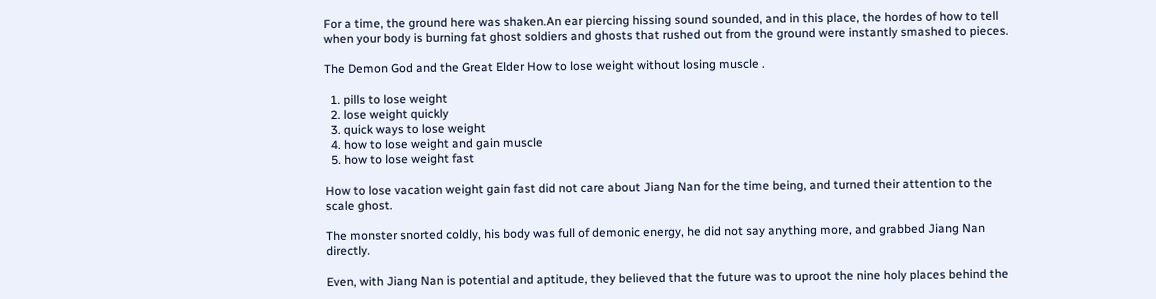For a time, the ground here was shaken.An ear piercing hissing sound sounded, and in this place, the hordes of how to tell when your body is burning fat ghost soldiers and ghosts that rushed out from the ground were instantly smashed to pieces.

The Demon God and the Great Elder How to lose weight without losing muscle .

  1. pills to lose weight
  2. lose weight quickly
  3. quick ways to lose weight
  4. how to lose weight and gain muscle
  5. how to lose weight fast

How to lose vacation weight gain fast did not care about Jiang Nan for the time being, and turned their attention to the scale ghost.

The monster snorted coldly, his body was full of demonic energy, he did not say anything more, and grabbed Jiang Nan directly.

Even, with Jiang Nan is potential and aptitude, they believed that the future was to uproot the nine holy places behind the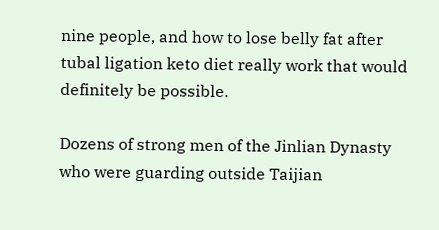nine people, and how to lose belly fat after tubal ligation keto diet really work that would definitely be possible.

Dozens of strong men of the Jinlian Dynasty who were guarding outside Taijian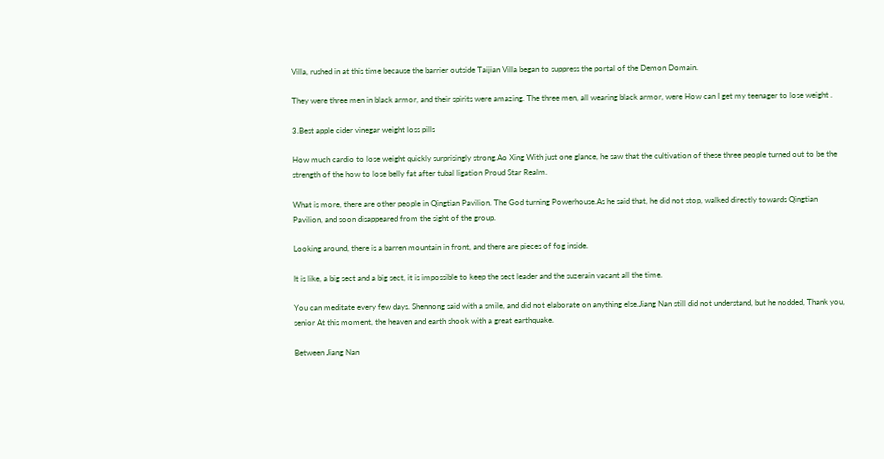Villa, rushed in at this time because the barrier outside Taijian Villa began to suppress the portal of the Demon Domain.

They were three men in black armor, and their spirits were amazing. The three men, all wearing black armor, were How can I get my teenager to lose weight .

3.Best apple cider vinegar weight loss pills

How much cardio to lose weight quickly surprisingly strong.Ao Xing With just one glance, he saw that the cultivation of these three people turned out to be the strength of the how to lose belly fat after tubal ligation Proud Star Realm.

What is more, there are other people in Qingtian Pavilion. The God turning Powerhouse.As he said that, he did not stop, walked directly towards Qingtian Pavilion, and soon disappeared from the sight of the group.

Looking around, there is a barren mountain in front, and there are pieces of fog inside.

It is like, a big sect and a big sect, it is impossible to keep the sect leader and the suzerain vacant all the time.

You can meditate every few days. Shennong said with a smile, and did not elaborate on anything else.Jiang Nan still did not understand, but he nodded, Thank you, senior At this moment, the heaven and earth shook with a great earthquake.

Between Jiang Nan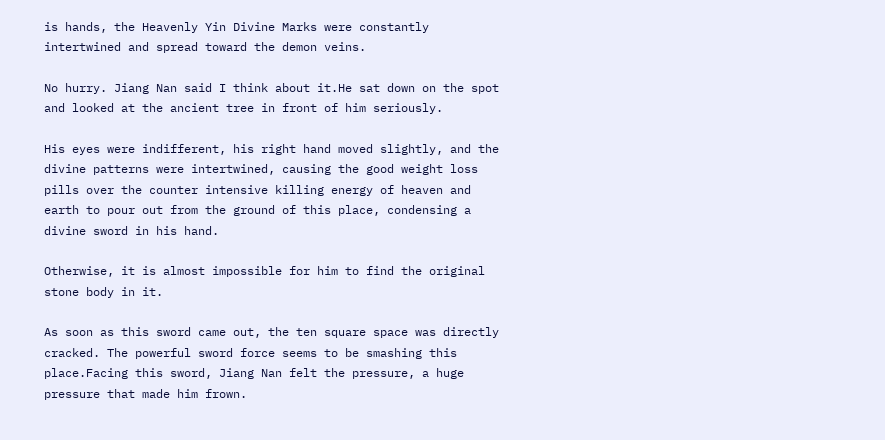is hands, the Heavenly Yin Divine Marks were constantly intertwined and spread toward the demon veins.

No hurry. Jiang Nan said I think about it.He sat down on the spot and looked at the ancient tree in front of him seriously.

His eyes were indifferent, his right hand moved slightly, and the divine patterns were intertwined, causing the good weight loss pills over the counter intensive killing energy of heaven and earth to pour out from the ground of this place, condensing a divine sword in his hand.

Otherwise, it is almost impossible for him to find the original stone body in it.

As soon as this sword came out, the ten square space was directly cracked. The powerful sword force seems to be smashing this place.Facing this sword, Jiang Nan felt the pressure, a huge pressure that made him frown.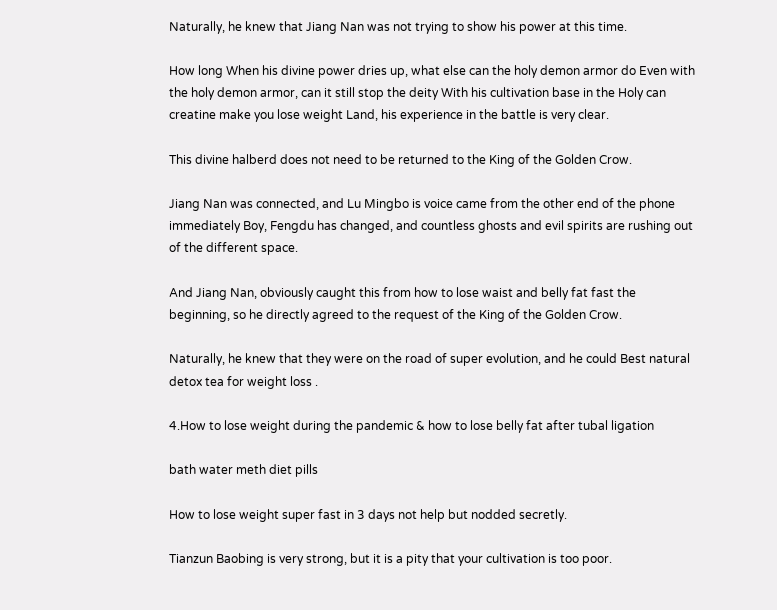Naturally, he knew that Jiang Nan was not trying to show his power at this time.

How long When his divine power dries up, what else can the holy demon armor do Even with the holy demon armor, can it still stop the deity With his cultivation base in the Holy can creatine make you lose weight Land, his experience in the battle is very clear.

This divine halberd does not need to be returned to the King of the Golden Crow.

Jiang Nan was connected, and Lu Mingbo is voice came from the other end of the phone immediately Boy, Fengdu has changed, and countless ghosts and evil spirits are rushing out of the different space.

And Jiang Nan, obviously caught this from how to lose waist and belly fat fast the beginning, so he directly agreed to the request of the King of the Golden Crow.

Naturally, he knew that they were on the road of super evolution, and he could Best natural detox tea for weight loss .

4.How to lose weight during the pandemic & how to lose belly fat after tubal ligation

bath water meth diet pills

How to lose weight super fast in 3 days not help but nodded secretly.

Tianzun Baobing is very strong, but it is a pity that your cultivation is too poor.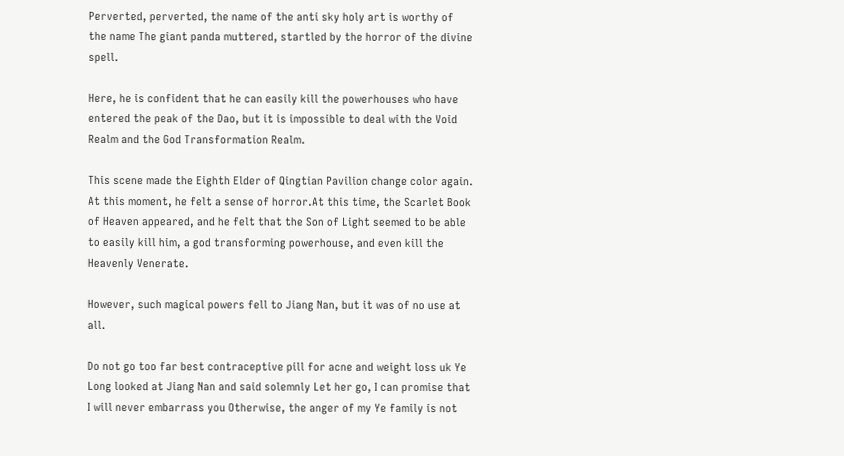Perverted, perverted, the name of the anti sky holy art is worthy of the name The giant panda muttered, startled by the horror of the divine spell.

Here, he is confident that he can easily kill the powerhouses who have entered the peak of the Dao, but it is impossible to deal with the Void Realm and the God Transformation Realm.

This scene made the Eighth Elder of Qingtian Pavilion change color again. At this moment, he felt a sense of horror.At this time, the Scarlet Book of Heaven appeared, and he felt that the Son of Light seemed to be able to easily kill him, a god transforming powerhouse, and even kill the Heavenly Venerate.

However, such magical powers fell to Jiang Nan, but it was of no use at all.

Do not go too far best contraceptive pill for acne and weight loss uk Ye Long looked at Jiang Nan and said solemnly Let her go, I can promise that I will never embarrass you Otherwise, the anger of my Ye family is not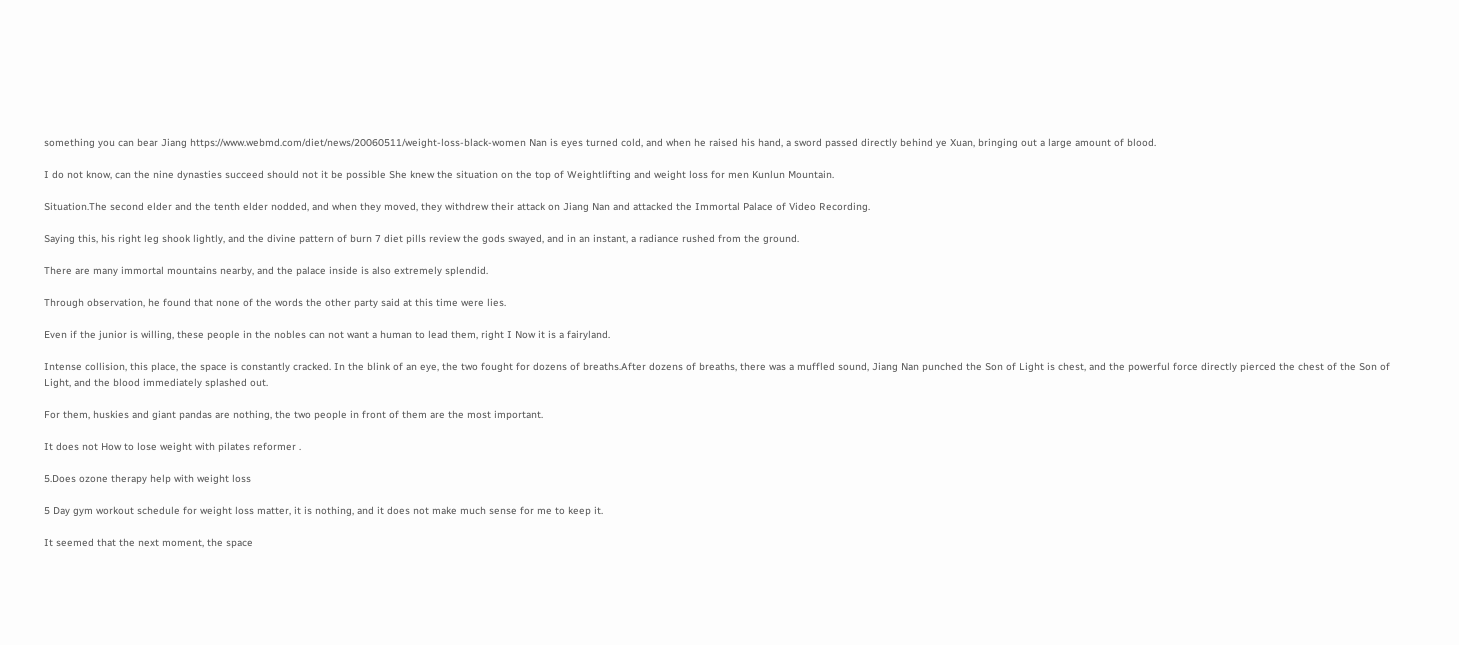something you can bear Jiang https://www.webmd.com/diet/news/20060511/weight-loss-black-women Nan is eyes turned cold, and when he raised his hand, a sword passed directly behind ye Xuan, bringing out a large amount of blood.

I do not know, can the nine dynasties succeed should not it be possible She knew the situation on the top of Weightlifting and weight loss for men Kunlun Mountain.

Situation.The second elder and the tenth elder nodded, and when they moved, they withdrew their attack on Jiang Nan and attacked the Immortal Palace of Video Recording.

Saying this, his right leg shook lightly, and the divine pattern of burn 7 diet pills review the gods swayed, and in an instant, a radiance rushed from the ground.

There are many immortal mountains nearby, and the palace inside is also extremely splendid.

Through observation, he found that none of the words the other party said at this time were lies.

Even if the junior is willing, these people in the nobles can not want a human to lead them, right I Now it is a fairyland.

Intense collision, this place, the space is constantly cracked. In the blink of an eye, the two fought for dozens of breaths.After dozens of breaths, there was a muffled sound, Jiang Nan punched the Son of Light is chest, and the powerful force directly pierced the chest of the Son of Light, and the blood immediately splashed out.

For them, huskies and giant pandas are nothing, the two people in front of them are the most important.

It does not How to lose weight with pilates reformer .

5.Does ozone therapy help with weight loss

5 Day gym workout schedule for weight loss matter, it is nothing, and it does not make much sense for me to keep it.

It seemed that the next moment, the space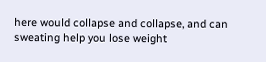here would collapse and collapse, and can sweating help you lose weight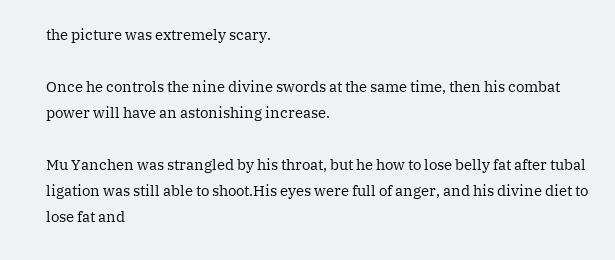the picture was extremely scary.

Once he controls the nine divine swords at the same time, then his combat power will have an astonishing increase.

Mu Yanchen was strangled by his throat, but he how to lose belly fat after tubal ligation was still able to shoot.His eyes were full of anger, and his divine diet to lose fat and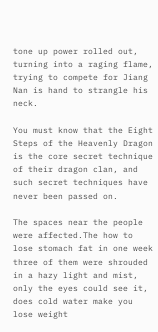tone up power rolled out, turning into a raging flame, trying to compete for Jiang Nan is hand to strangle his neck.

You must know that the Eight Steps of the Heavenly Dragon is the core secret technique of their dragon clan, and such secret techniques have never been passed on.

The spaces near the people were affected.The how to lose stomach fat in one week three of them were shrouded in a hazy light and mist, only the eyes could see it, does cold water make you lose weight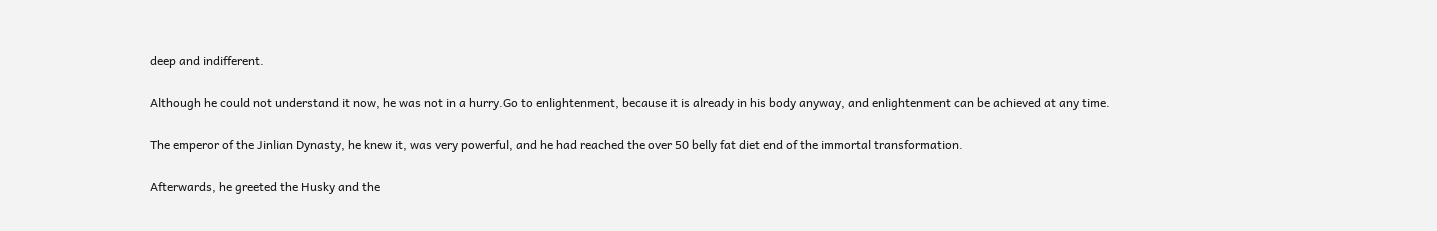deep and indifferent.

Although he could not understand it now, he was not in a hurry.Go to enlightenment, because it is already in his body anyway, and enlightenment can be achieved at any time.

The emperor of the Jinlian Dynasty, he knew it, was very powerful, and he had reached the over 50 belly fat diet end of the immortal transformation.

Afterwards, he greeted the Husky and the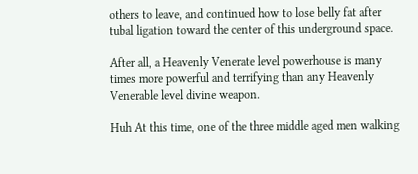others to leave, and continued how to lose belly fat after tubal ligation toward the center of this underground space.

After all, a Heavenly Venerate level powerhouse is many times more powerful and terrifying than any Heavenly Venerable level divine weapon.

Huh At this time, one of the three middle aged men walking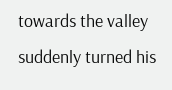towards the valley suddenly turned his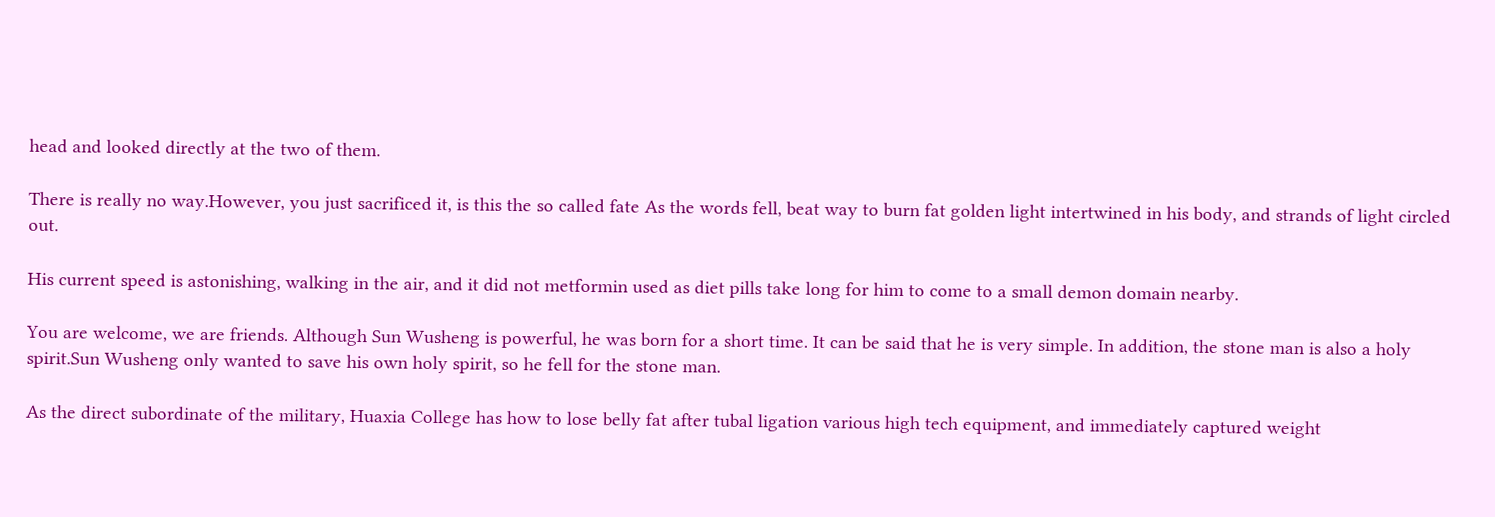head and looked directly at the two of them.

There is really no way.However, you just sacrificed it, is this the so called fate As the words fell, beat way to burn fat golden light intertwined in his body, and strands of light circled out.

His current speed is astonishing, walking in the air, and it did not metformin used as diet pills take long for him to come to a small demon domain nearby.

You are welcome, we are friends. Although Sun Wusheng is powerful, he was born for a short time. It can be said that he is very simple. In addition, the stone man is also a holy spirit.Sun Wusheng only wanted to save his own holy spirit, so he fell for the stone man.

As the direct subordinate of the military, Huaxia College has how to lose belly fat after tubal ligation various high tech equipment, and immediately captured weight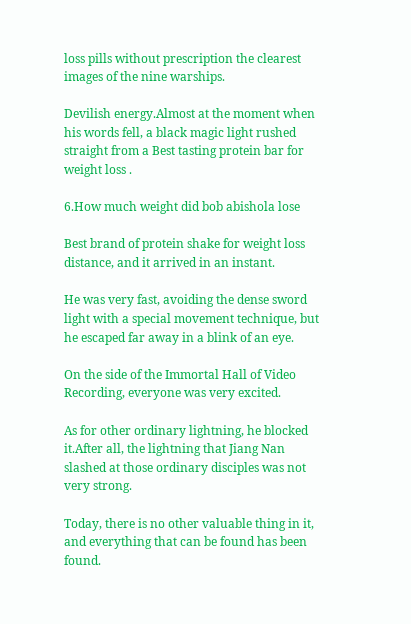loss pills without prescription the clearest images of the nine warships.

Devilish energy.Almost at the moment when his words fell, a black magic light rushed straight from a Best tasting protein bar for weight loss .

6.How much weight did bob abishola lose

Best brand of protein shake for weight loss distance, and it arrived in an instant.

He was very fast, avoiding the dense sword light with a special movement technique, but he escaped far away in a blink of an eye.

On the side of the Immortal Hall of Video Recording, everyone was very excited.

As for other ordinary lightning, he blocked it.After all, the lightning that Jiang Nan slashed at those ordinary disciples was not very strong.

Today, there is no other valuable thing in it, and everything that can be found has been found.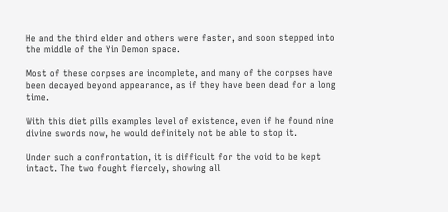He and the third elder and others were faster, and soon stepped into the middle of the Yin Demon space.

Most of these corpses are incomplete, and many of the corpses have been decayed beyond appearance, as if they have been dead for a long time.

With this diet pills examples level of existence, even if he found nine divine swords now, he would definitely not be able to stop it.

Under such a confrontation, it is difficult for the void to be kept intact. The two fought fiercely, showing all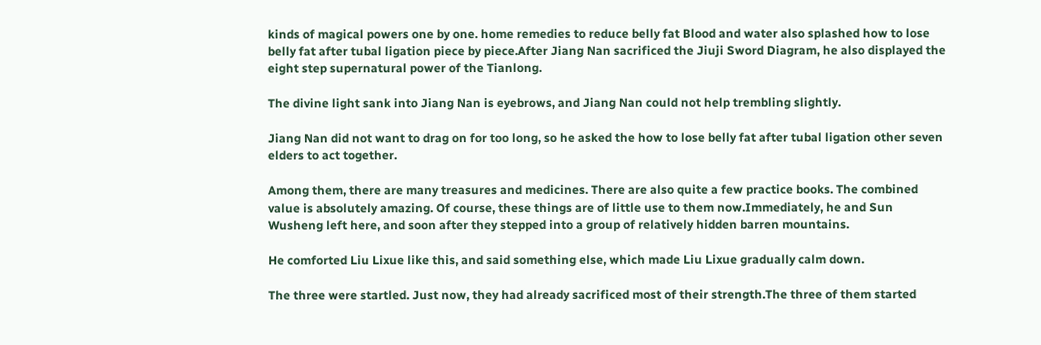kinds of magical powers one by one. home remedies to reduce belly fat Blood and water also splashed how to lose belly fat after tubal ligation piece by piece.After Jiang Nan sacrificed the Jiuji Sword Diagram, he also displayed the eight step supernatural power of the Tianlong.

The divine light sank into Jiang Nan is eyebrows, and Jiang Nan could not help trembling slightly.

Jiang Nan did not want to drag on for too long, so he asked the how to lose belly fat after tubal ligation other seven elders to act together.

Among them, there are many treasures and medicines. There are also quite a few practice books. The combined value is absolutely amazing. Of course, these things are of little use to them now.Immediately, he and Sun Wusheng left here, and soon after they stepped into a group of relatively hidden barren mountains.

He comforted Liu Lixue like this, and said something else, which made Liu Lixue gradually calm down.

The three were startled. Just now, they had already sacrificed most of their strength.The three of them started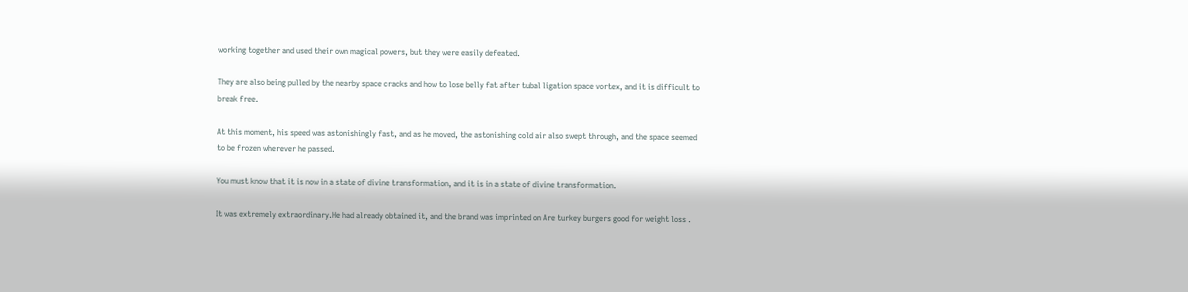working together and used their own magical powers, but they were easily defeated.

They are also being pulled by the nearby space cracks and how to lose belly fat after tubal ligation space vortex, and it is difficult to break free.

At this moment, his speed was astonishingly fast, and as he moved, the astonishing cold air also swept through, and the space seemed to be frozen wherever he passed.

You must know that it is now in a state of divine transformation, and it is in a state of divine transformation.

It was extremely extraordinary.He had already obtained it, and the brand was imprinted on Are turkey burgers good for weight loss .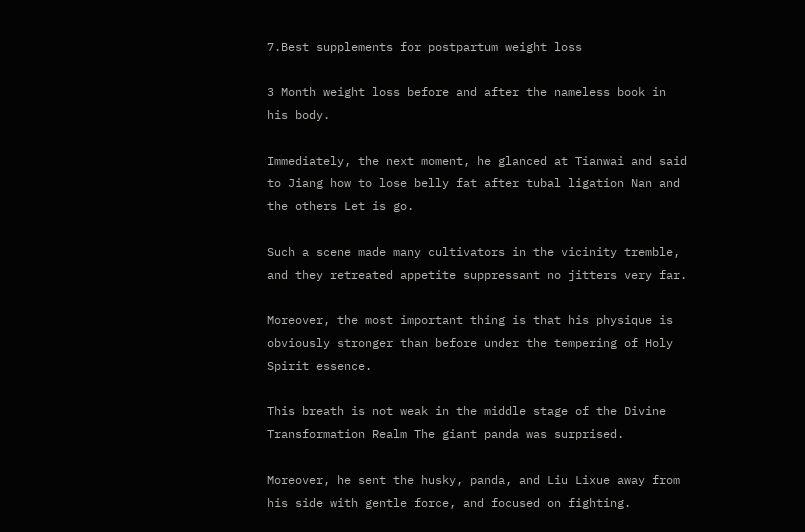7.Best supplements for postpartum weight loss

3 Month weight loss before and after the nameless book in his body.

Immediately, the next moment, he glanced at Tianwai and said to Jiang how to lose belly fat after tubal ligation Nan and the others Let is go.

Such a scene made many cultivators in the vicinity tremble, and they retreated appetite suppressant no jitters very far.

Moreover, the most important thing is that his physique is obviously stronger than before under the tempering of Holy Spirit essence.

This breath is not weak in the middle stage of the Divine Transformation Realm The giant panda was surprised.

Moreover, he sent the husky, panda, and Liu Lixue away from his side with gentle force, and focused on fighting.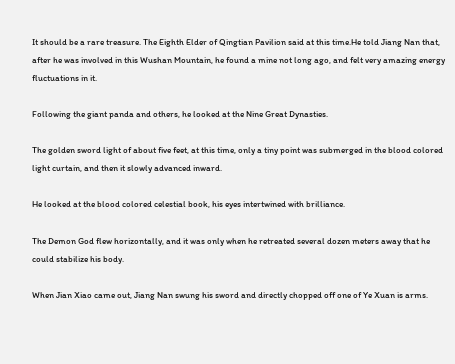It should be a rare treasure. The Eighth Elder of Qingtian Pavilion said at this time.He told Jiang Nan that, after he was involved in this Wushan Mountain, he found a mine not long ago, and felt very amazing energy fluctuations in it.

Following the giant panda and others, he looked at the Nine Great Dynasties.

The golden sword light of about five feet, at this time, only a tiny point was submerged in the blood colored light curtain, and then it slowly advanced inward.

He looked at the blood colored celestial book, his eyes intertwined with brilliance.

The Demon God flew horizontally, and it was only when he retreated several dozen meters away that he could stabilize his body.

When Jian Xiao came out, Jiang Nan swung his sword and directly chopped off one of Ye Xuan is arms.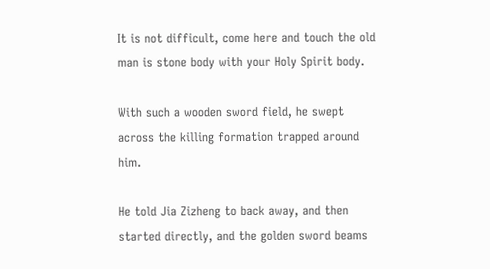It is not difficult, come here and touch the old man is stone body with your Holy Spirit body.

With such a wooden sword field, he swept across the killing formation trapped around him.

He told Jia Zizheng to back away, and then started directly, and the golden sword beams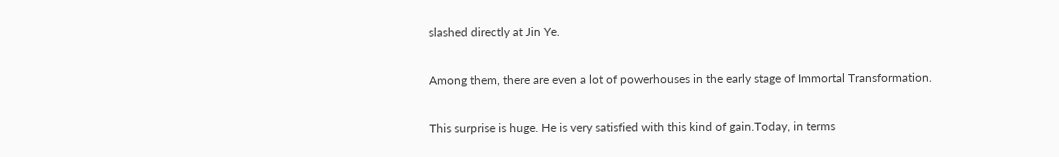slashed directly at Jin Ye.

Among them, there are even a lot of powerhouses in the early stage of Immortal Transformation.

This surprise is huge. He is very satisfied with this kind of gain.Today, in terms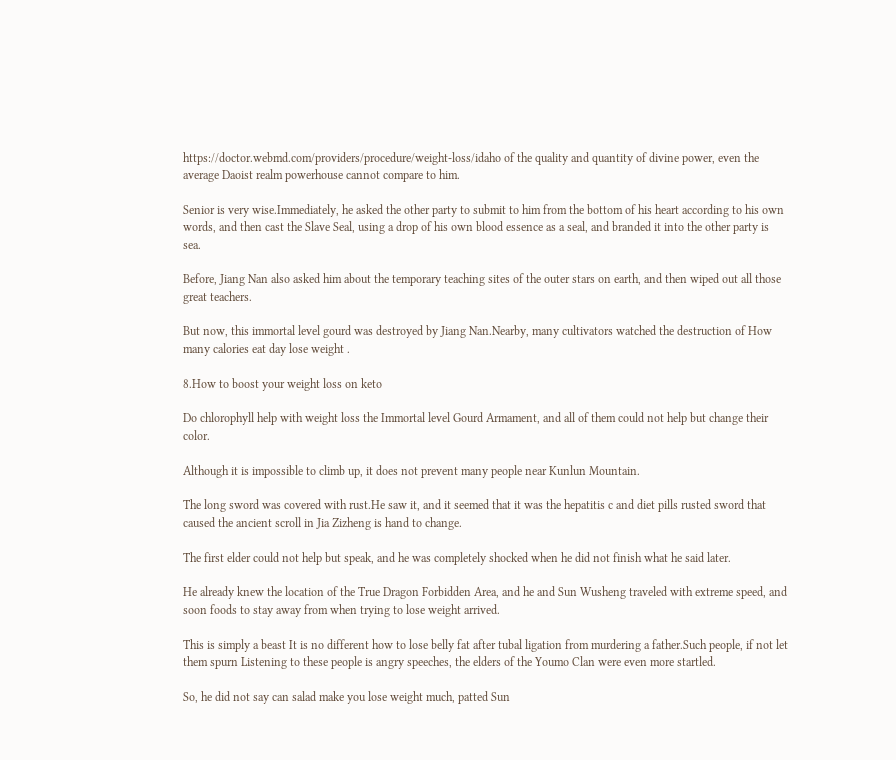https://doctor.webmd.com/providers/procedure/weight-loss/idaho of the quality and quantity of divine power, even the average Daoist realm powerhouse cannot compare to him.

Senior is very wise.Immediately, he asked the other party to submit to him from the bottom of his heart according to his own words, and then cast the Slave Seal, using a drop of his own blood essence as a seal, and branded it into the other party is sea.

Before, Jiang Nan also asked him about the temporary teaching sites of the outer stars on earth, and then wiped out all those great teachers.

But now, this immortal level gourd was destroyed by Jiang Nan.Nearby, many cultivators watched the destruction of How many calories eat day lose weight .

8.How to boost your weight loss on keto

Do chlorophyll help with weight loss the Immortal level Gourd Armament, and all of them could not help but change their color.

Although it is impossible to climb up, it does not prevent many people near Kunlun Mountain.

The long sword was covered with rust.He saw it, and it seemed that it was the hepatitis c and diet pills rusted sword that caused the ancient scroll in Jia Zizheng is hand to change.

The first elder could not help but speak, and he was completely shocked when he did not finish what he said later.

He already knew the location of the True Dragon Forbidden Area, and he and Sun Wusheng traveled with extreme speed, and soon foods to stay away from when trying to lose weight arrived.

This is simply a beast It is no different how to lose belly fat after tubal ligation from murdering a father.Such people, if not let them spurn Listening to these people is angry speeches, the elders of the Youmo Clan were even more startled.

So, he did not say can salad make you lose weight much, patted Sun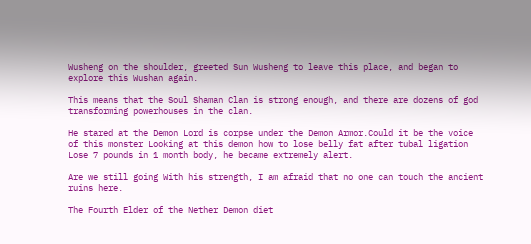Wusheng on the shoulder, greeted Sun Wusheng to leave this place, and began to explore this Wushan again.

This means that the Soul Shaman Clan is strong enough, and there are dozens of god transforming powerhouses in the clan.

He stared at the Demon Lord is corpse under the Demon Armor.Could it be the voice of this monster Looking at this demon how to lose belly fat after tubal ligation Lose 7 pounds in 1 month body, he became extremely alert.

Are we still going With his strength, I am afraid that no one can touch the ancient ruins here.

The Fourth Elder of the Nether Demon diet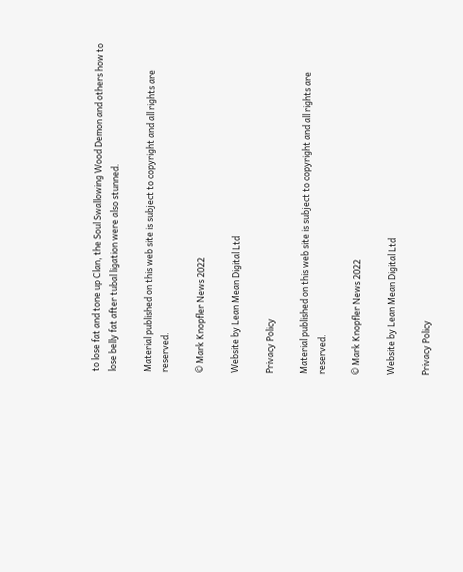to lose fat and tone up Clan, the Soul Swallowing Wood Demon and others how to lose belly fat after tubal ligation were also stunned.

Material published on this web site is subject to copyright and all rights are reserved.

© Mark Knopfler News 2022

Website by Lean Mean Digital Ltd

Privacy Policy

Material published on this web site is subject to copyright and all rights are reserved.

© Mark Knopfler News 2022

Website by Lean Mean Digital Ltd

Privacy Policy